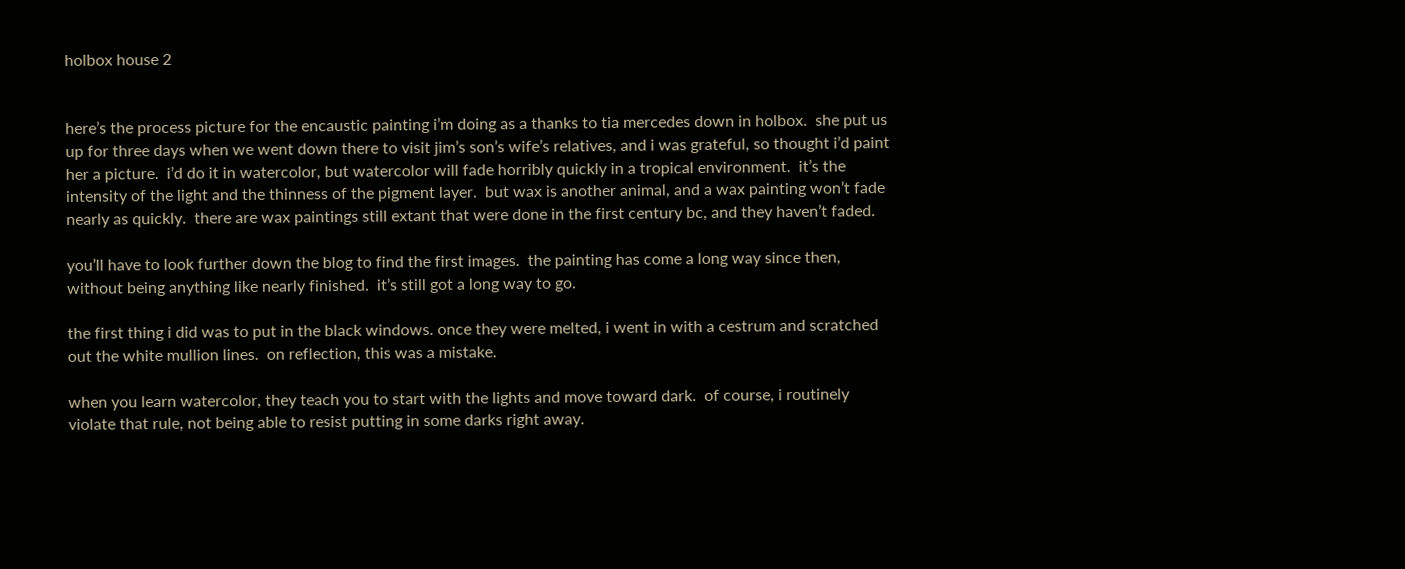holbox house 2


here’s the process picture for the encaustic painting i’m doing as a thanks to tia mercedes down in holbox.  she put us up for three days when we went down there to visit jim’s son’s wife’s relatives, and i was grateful, so thought i’d paint her a picture.  i’d do it in watercolor, but watercolor will fade horribly quickly in a tropical environment.  it’s the intensity of the light and the thinness of the pigment layer.  but wax is another animal, and a wax painting won’t fade nearly as quickly.  there are wax paintings still extant that were done in the first century bc, and they haven’t faded.

you’ll have to look further down the blog to find the first images.  the painting has come a long way since then, without being anything like nearly finished.  it’s still got a long way to go.

the first thing i did was to put in the black windows. once they were melted, i went in with a cestrum and scratched out the white mullion lines.  on reflection, this was a mistake.

when you learn watercolor, they teach you to start with the lights and move toward dark.  of course, i routinely violate that rule, not being able to resist putting in some darks right away.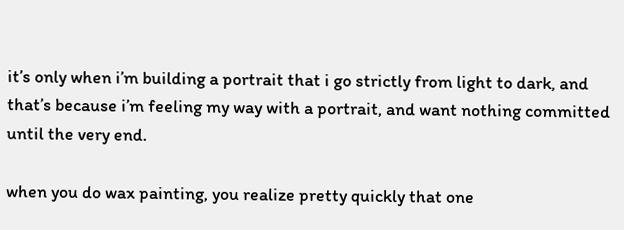it’s only when i’m building a portrait that i go strictly from light to dark, and that’s because i’m feeling my way with a portrait, and want nothing committed until the very end.

when you do wax painting, you realize pretty quickly that one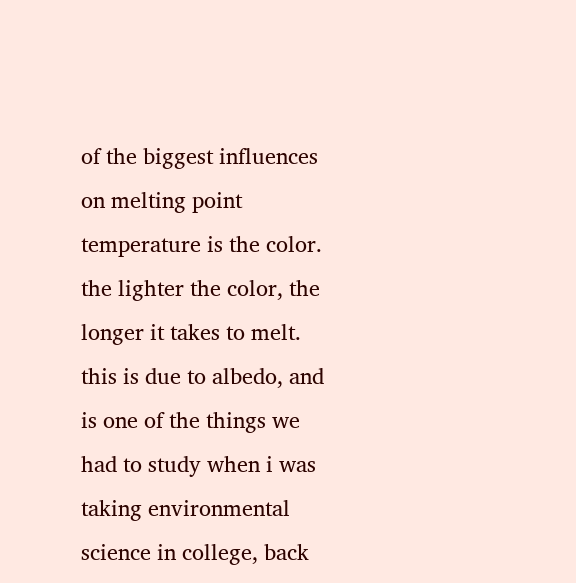of the biggest influences on melting point temperature is the color.  the lighter the color, the longer it takes to melt.  this is due to albedo, and is one of the things we had to study when i was taking environmental science in college, back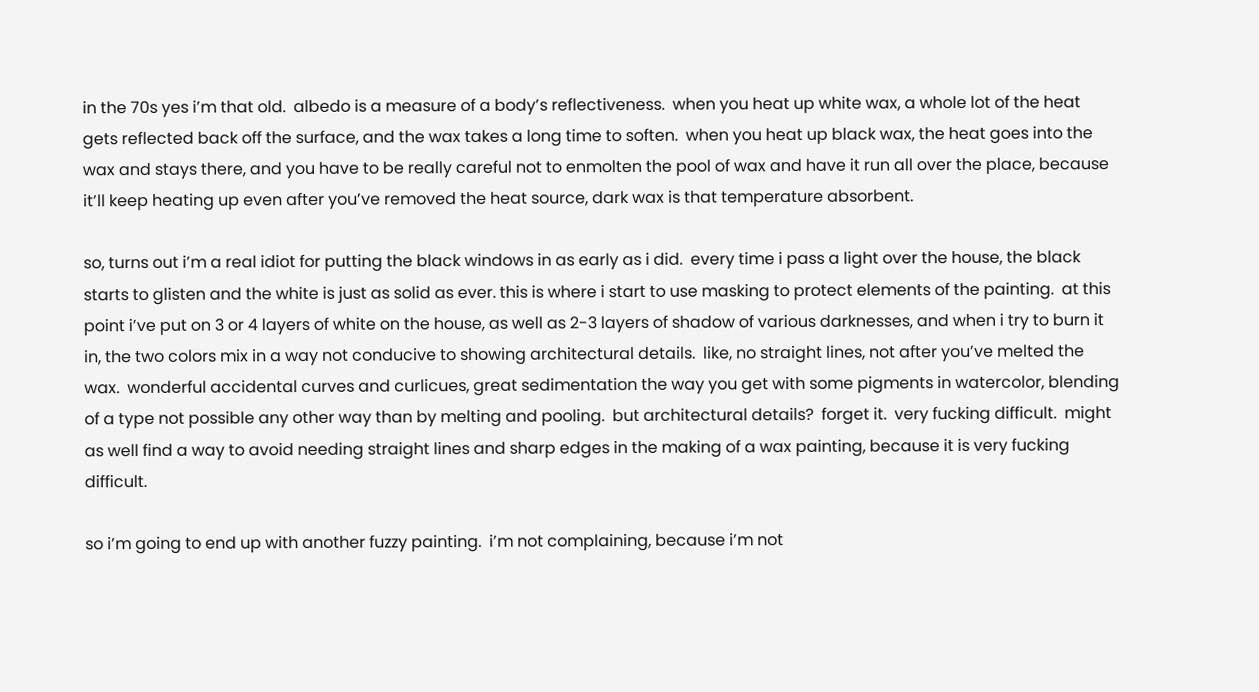in the 70s yes i’m that old.  albedo is a measure of a body’s reflectiveness.  when you heat up white wax, a whole lot of the heat gets reflected back off the surface, and the wax takes a long time to soften.  when you heat up black wax, the heat goes into the wax and stays there, and you have to be really careful not to enmolten the pool of wax and have it run all over the place, because it’ll keep heating up even after you’ve removed the heat source, dark wax is that temperature absorbent.

so, turns out i’m a real idiot for putting the black windows in as early as i did.  every time i pass a light over the house, the black starts to glisten and the white is just as solid as ever. this is where i start to use masking to protect elements of the painting.  at this point i’ve put on 3 or 4 layers of white on the house, as well as 2-3 layers of shadow of various darknesses, and when i try to burn it in, the two colors mix in a way not conducive to showing architectural details.  like, no straight lines, not after you’ve melted the wax.  wonderful accidental curves and curlicues, great sedimentation the way you get with some pigments in watercolor, blending of a type not possible any other way than by melting and pooling.  but architectural details?  forget it.  very fucking difficult.  might as well find a way to avoid needing straight lines and sharp edges in the making of a wax painting, because it is very fucking difficult.

so i’m going to end up with another fuzzy painting.  i’m not complaining, because i’m not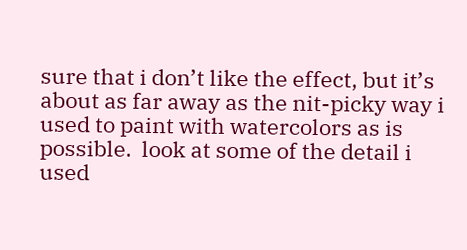sure that i don’t like the effect, but it’s about as far away as the nit-picky way i used to paint with watercolors as is possible.  look at some of the detail i used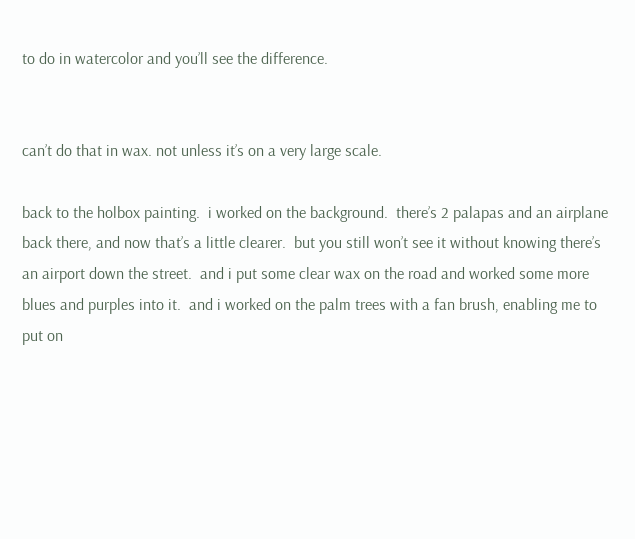to do in watercolor and you’ll see the difference.


can’t do that in wax. not unless it’s on a very large scale.

back to the holbox painting.  i worked on the background.  there’s 2 palapas and an airplane back there, and now that’s a little clearer.  but you still won’t see it without knowing there’s an airport down the street.  and i put some clear wax on the road and worked some more blues and purples into it.  and i worked on the palm trees with a fan brush, enabling me to put on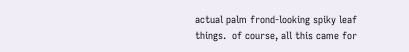actual palm frond-looking spiky leaf things.  of course, all this came for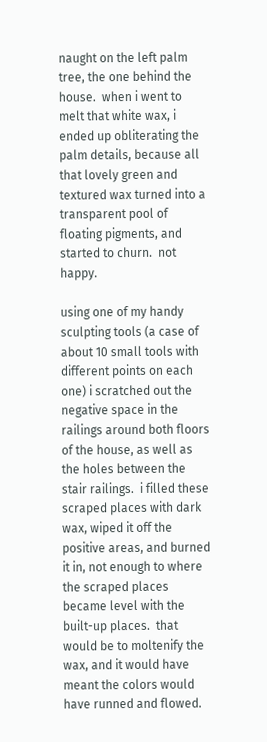naught on the left palm tree, the one behind the house.  when i went to melt that white wax, i ended up obliterating the palm details, because all that lovely green and textured wax turned into a transparent pool of floating pigments, and started to churn.  not happy.

using one of my handy sculpting tools (a case of about 10 small tools with different points on each one) i scratched out the negative space in the railings around both floors of the house, as well as the holes between the stair railings.  i filled these scraped places with dark wax, wiped it off the positive areas, and burned it in, not enough to where the scraped places became level with the built-up places.  that would be to moltenify the wax, and it would have meant the colors would have runned and flowed.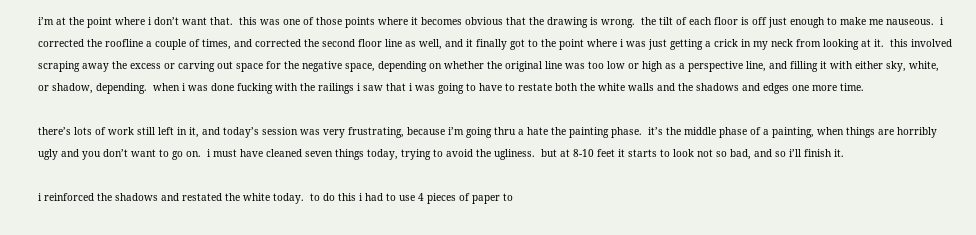i’m at the point where i don’t want that.  this was one of those points where it becomes obvious that the drawing is wrong.  the tilt of each floor is off just enough to make me nauseous.  i corrected the roofline a couple of times, and corrected the second floor line as well, and it finally got to the point where i was just getting a crick in my neck from looking at it.  this involved scraping away the excess or carving out space for the negative space, depending on whether the original line was too low or high as a perspective line, and filling it with either sky, white, or shadow, depending.  when i was done fucking with the railings i saw that i was going to have to restate both the white walls and the shadows and edges one more time.

there’s lots of work still left in it, and today’s session was very frustrating, because i’m going thru a hate the painting phase.  it’s the middle phase of a painting, when things are horribly ugly and you don’t want to go on.  i must have cleaned seven things today, trying to avoid the ugliness.  but at 8-10 feet it starts to look not so bad, and so i’ll finish it.

i reinforced the shadows and restated the white today.  to do this i had to use 4 pieces of paper to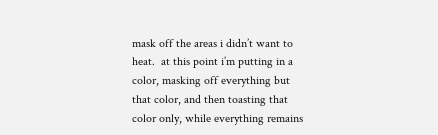mask off the areas i didn’t want to heat.  at this point i’m putting in a color, masking off everything but that color, and then toasting that color only, while everything remains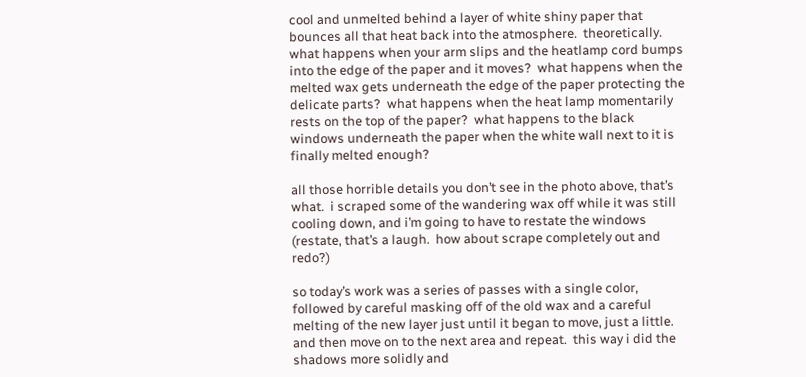cool and unmelted behind a layer of white shiny paper that bounces all that heat back into the atmosphere.  theoretically.  what happens when your arm slips and the heatlamp cord bumps into the edge of the paper and it moves?  what happens when the melted wax gets underneath the edge of the paper protecting the delicate parts?  what happens when the heat lamp momentarily rests on the top of the paper?  what happens to the black windows underneath the paper when the white wall next to it is finally melted enough?

all those horrible details you don’t see in the photo above, that’s what.  i scraped some of the wandering wax off while it was still cooling down, and i’m going to have to restate the windows (restate, that’s a laugh.  how about scrape completely out and redo?)

so today’s work was a series of passes with a single color, followed by careful masking off of the old wax and a careful melting of the new layer just until it began to move, just a little.  and then move on to the next area and repeat.  this way i did the shadows more solidly and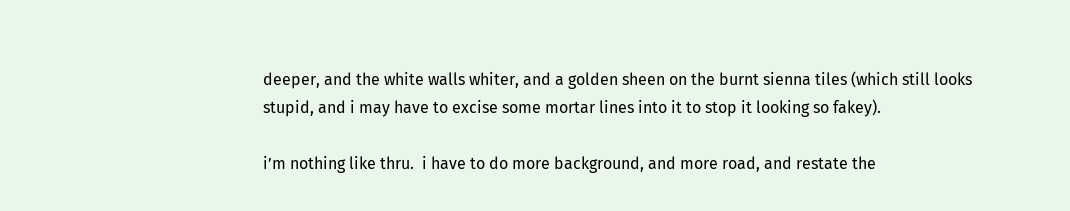deeper, and the white walls whiter, and a golden sheen on the burnt sienna tiles (which still looks stupid, and i may have to excise some mortar lines into it to stop it looking so fakey).

i’m nothing like thru.  i have to do more background, and more road, and restate the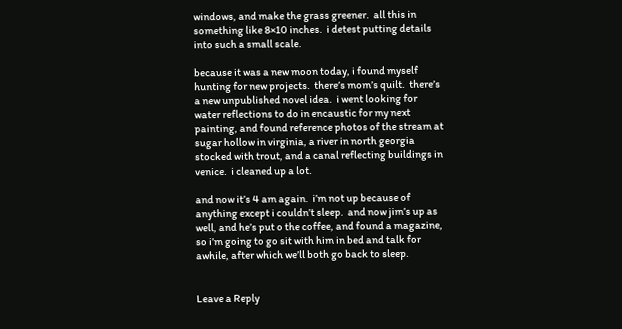windows, and make the grass greener.  all this in something like 8×10 inches.  i detest putting details into such a small scale.

because it was a new moon today, i found myself hunting for new projects.  there’s mom’s quilt.  there’s a new unpublished novel idea.  i went looking for water reflections to do in encaustic for my next painting, and found reference photos of the stream at sugar hollow in virginia, a river in north georgia stocked with trout, and a canal reflecting buildings in venice.  i cleaned up a lot.

and now it’s 4 am again.  i’m not up because of anything except i couldn’t sleep.  and now jim’s up as well, and he’s put o the coffee, and found a magazine, so i’m going to go sit with him in bed and talk for awhile, after which we’ll both go back to sleep.


Leave a Reply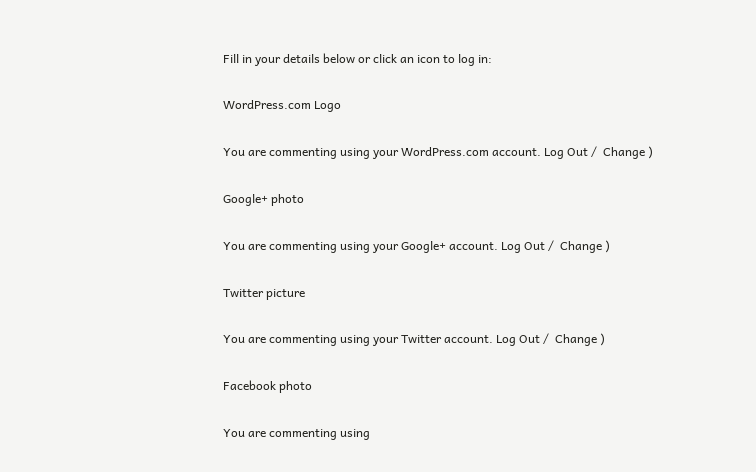Fill in your details below or click an icon to log in:

WordPress.com Logo

You are commenting using your WordPress.com account. Log Out /  Change )

Google+ photo

You are commenting using your Google+ account. Log Out /  Change )

Twitter picture

You are commenting using your Twitter account. Log Out /  Change )

Facebook photo

You are commenting using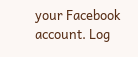your Facebook account. Log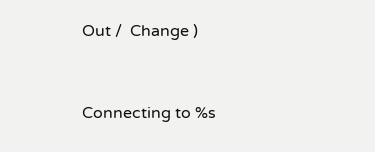Out /  Change )


Connecting to %s